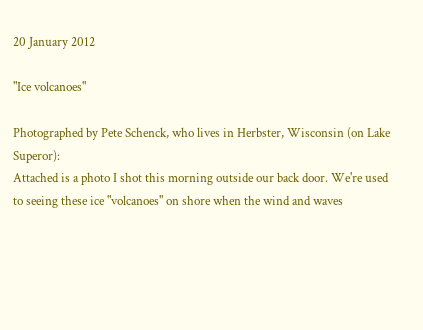20 January 2012

"Ice volcanoes"

Photographed by Pete Schenck, who lives in Herbster, Wisconsin (on Lake Superor):
Attached is a photo I shot this morning outside our back door. We're used to seeing these ice "volcanoes" on shore when the wind and waves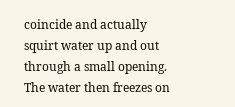coincide and actually squirt water up and out through a small opening. The water then freezes on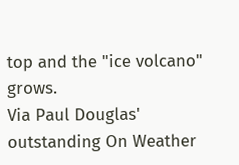top and the "ice volcano" grows.
Via Paul Douglas' outstanding On Weather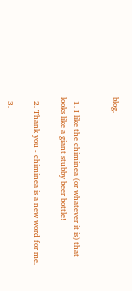blog.


  1. I like the chiminea (or whatever it is) that looks like a giant stubby beer bottle!

  2. Thank you - chiminea is a new word for me.

  3.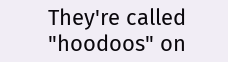They're called "hoodoos" on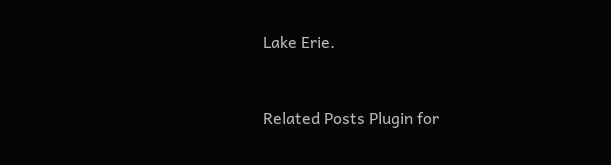Lake Erie.


Related Posts Plugin for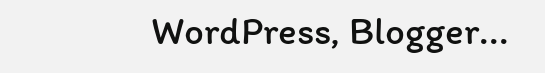WordPress, Blogger...